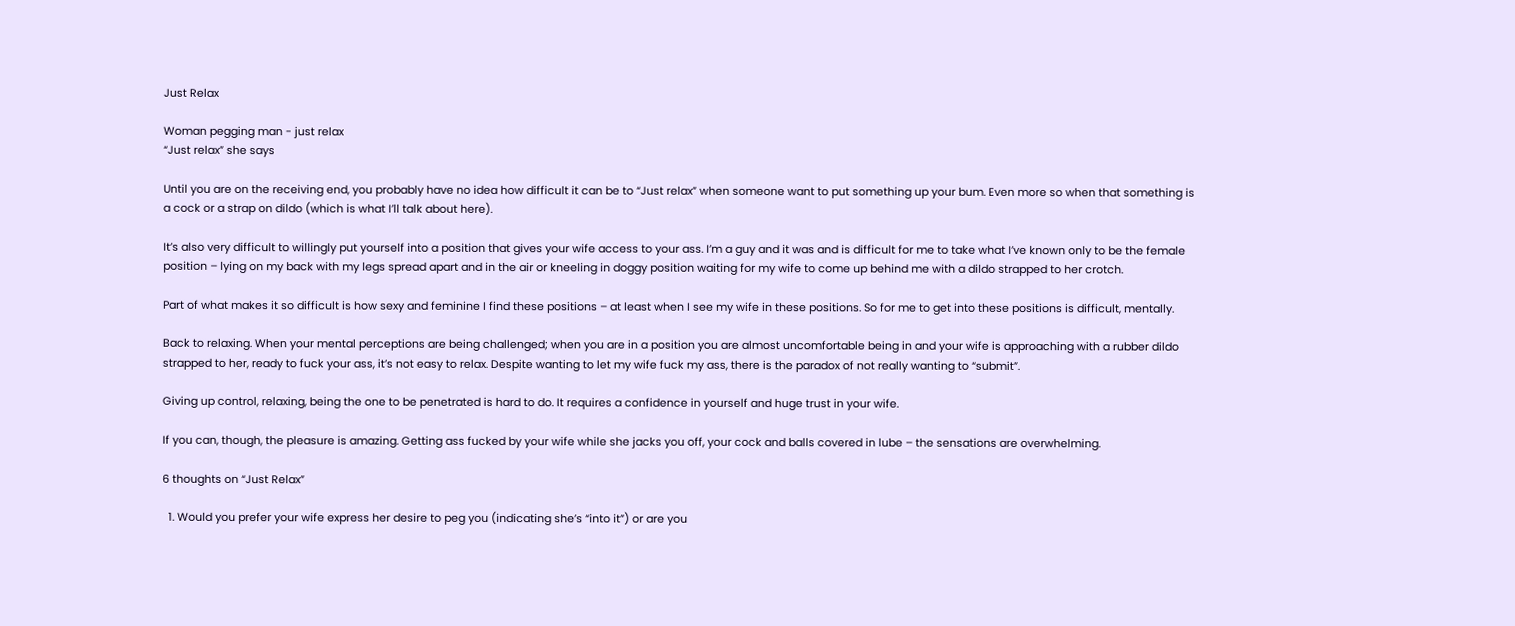Just Relax

Woman pegging man - just relax
“Just relax” she says

Until you are on the receiving end, you probably have no idea how difficult it can be to “Just relax” when someone want to put something up your bum. Even more so when that something is a cock or a strap on dildo (which is what I’ll talk about here).

It’s also very difficult to willingly put yourself into a position that gives your wife access to your ass. I’m a guy and it was and is difficult for me to take what I’ve known only to be the female position – lying on my back with my legs spread apart and in the air or kneeling in doggy position waiting for my wife to come up behind me with a dildo strapped to her crotch.

Part of what makes it so difficult is how sexy and feminine I find these positions – at least when I see my wife in these positions. So for me to get into these positions is difficult, mentally.

Back to relaxing. When your mental perceptions are being challenged; when you are in a position you are almost uncomfortable being in and your wife is approaching with a rubber dildo strapped to her, ready to fuck your ass, it’s not easy to relax. Despite wanting to let my wife fuck my ass, there is the paradox of not really wanting to “submit”.

Giving up control, relaxing, being the one to be penetrated is hard to do. It requires a confidence in yourself and huge trust in your wife.

If you can, though, the pleasure is amazing. Getting ass fucked by your wife while she jacks you off, your cock and balls covered in lube – the sensations are overwhelming.

6 thoughts on “Just Relax”

  1. Would you prefer your wife express her desire to peg you (indicating she’s “into it”) or are you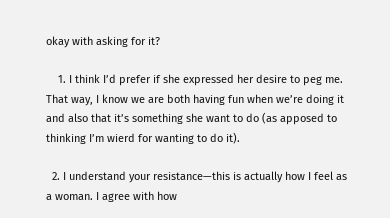okay with asking for it?

    1. I think I’d prefer if she expressed her desire to peg me. That way, I know we are both having fun when we’re doing it and also that it’s something she want to do (as apposed to thinking I’m wierd for wanting to do it).

  2. I understand your resistance—this is actually how I feel as a woman. I agree with how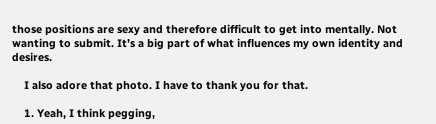those positions are sexy and therefore difficult to get into mentally. Not wanting to submit. It’s a big part of what influences my own identity and desires.

    I also adore that photo. I have to thank you for that.

    1. Yeah, I think pegging,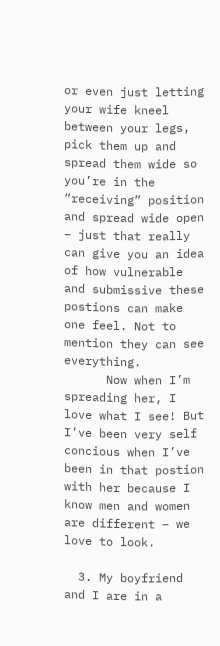or even just letting your wife kneel between your legs, pick them up and spread them wide so you’re in the “receiving” position and spread wide open – just that really can give you an idea of how vulnerable and submissive these postions can make one feel. Not to mention they can see everything.
      Now when I’m spreading her, I love what I see! But I’ve been very self concious when I’ve been in that postion with her because I know men and women are different – we love to look.

  3. My boyfriend and I are in a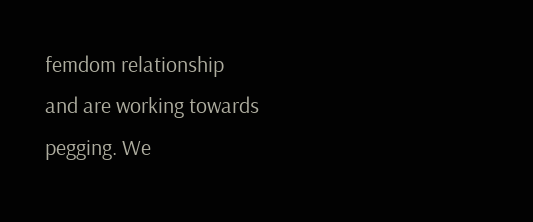femdom relationship and are working towards pegging. We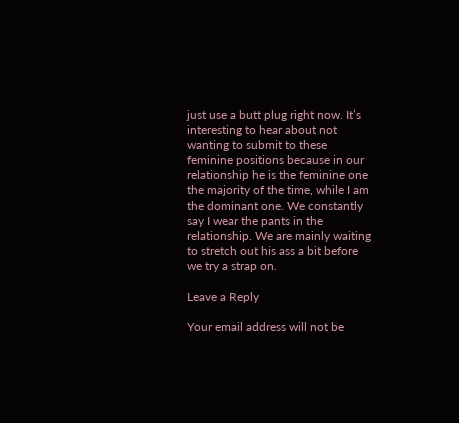just use a butt plug right now. It’s interesting to hear about not wanting to submit to these feminine positions because in our relationship he is the feminine one the majority of the time, while I am the dominant one. We constantly say I wear the pants in the relationship. We are mainly waiting to stretch out his ass a bit before we try a strap on.

Leave a Reply

Your email address will not be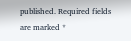published. Required fields are marked *